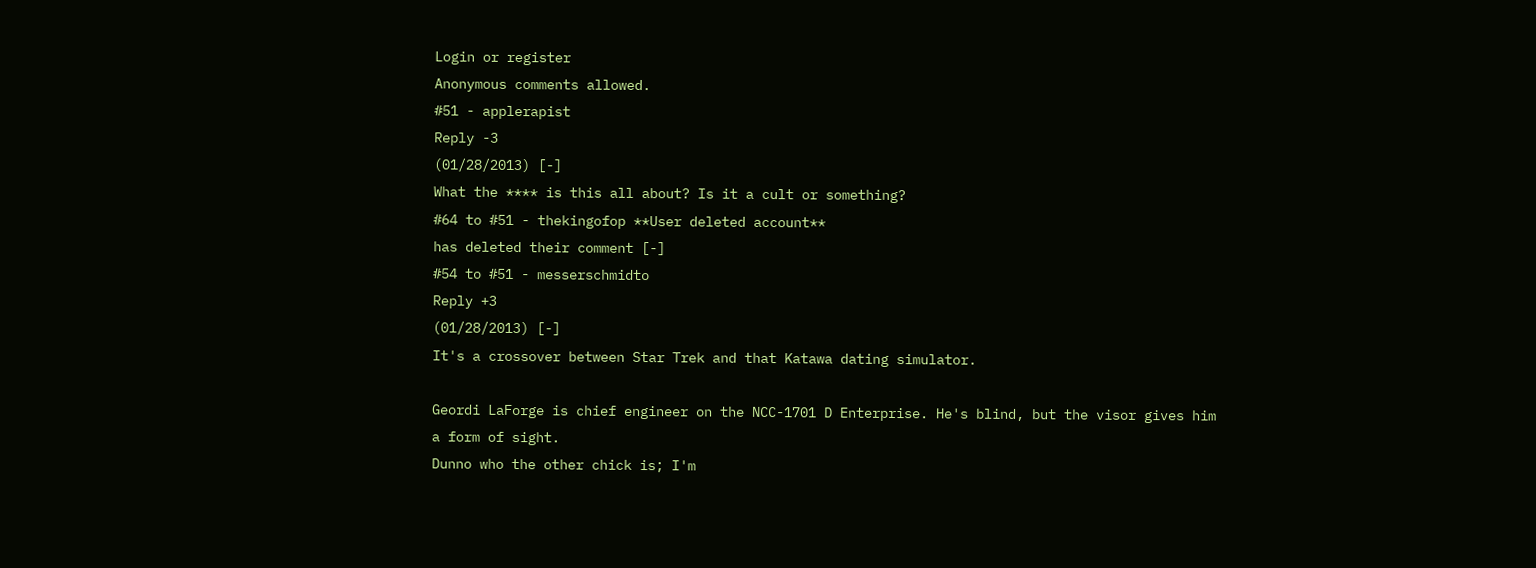Login or register
Anonymous comments allowed.
#51 - applerapist
Reply -3
(01/28/2013) [-]
What the **** is this all about? Is it a cult or something?
#64 to #51 - thekingofop **User deleted account**
has deleted their comment [-]
#54 to #51 - messerschmidto
Reply +3
(01/28/2013) [-]
It's a crossover between Star Trek and that Katawa dating simulator.

Geordi LaForge is chief engineer on the NCC-1701 D Enterprise. He's blind, but the visor gives him a form of sight.
Dunno who the other chick is; I'm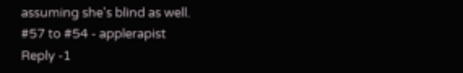assuming she's blind as well.
#57 to #54 - applerapist
Reply -1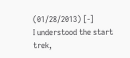(01/28/2013) [-]
I understood the start trek,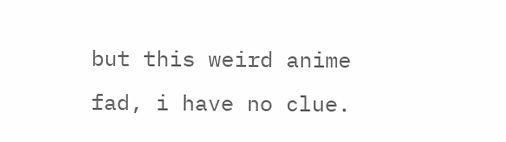but this weird anime fad, i have no clue.